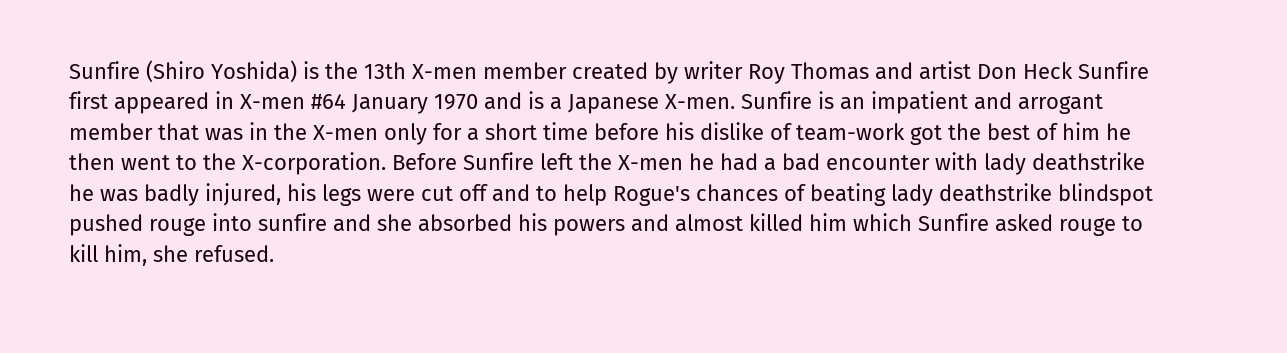Sunfire (Shiro Yoshida) is the 13th X-men member created by writer Roy Thomas and artist Don Heck Sunfire first appeared in X-men #64 January 1970 and is a Japanese X-men. Sunfire is an impatient and arrogant member that was in the X-men only for a short time before his dislike of team-work got the best of him he then went to the X-corporation. Before Sunfire left the X-men he had a bad encounter with lady deathstrike he was badly injured, his legs were cut off and to help Rogue's chances of beating lady deathstrike blindspot pushed rouge into sunfire and she absorbed his powers and almost killed him which Sunfire asked rouge to kill him, she refused.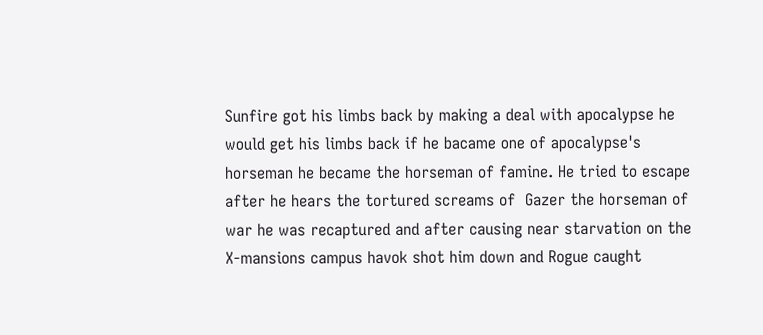Sunfire got his limbs back by making a deal with apocalypse he would get his limbs back if he bacame one of apocalypse's horseman he became the horseman of famine. He tried to escape after he hears the tortured screams of  Gazer the horseman of war he was recaptured and after causing near starvation on the X-mansions campus havok shot him down and Rogue caught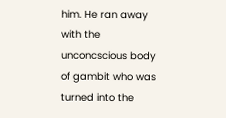him. He ran away with the unconcscious body of gambit who was turned into the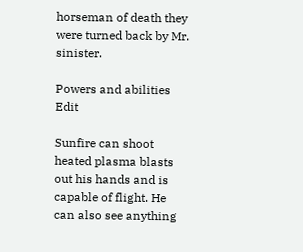horseman of death they were turned back by Mr. sinister.

Powers and abilities Edit

Sunfire can shoot heated plasma blasts out his hands and is capable of flight. He can also see anything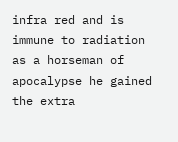infra red and is immune to radiation as a horseman of apocalypse he gained the extra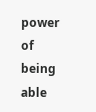power of being able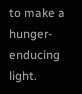to make a hunger-enducing light.